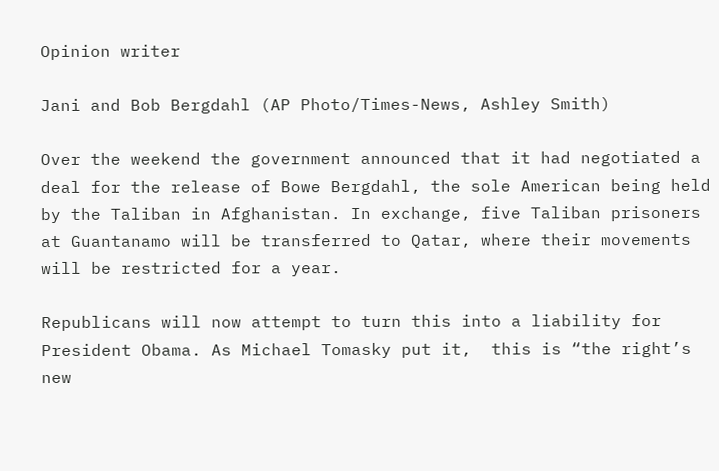Opinion writer

Jani and Bob Bergdahl (AP Photo/Times-News, Ashley Smith)

Over the weekend the government announced that it had negotiated a deal for the release of Bowe Bergdahl, the sole American being held by the Taliban in Afghanistan. In exchange, five Taliban prisoners at Guantanamo will be transferred to Qatar, where their movements will be restricted for a year.

Republicans will now attempt to turn this into a liability for President Obama. As Michael Tomasky put it,  this is “the right’s new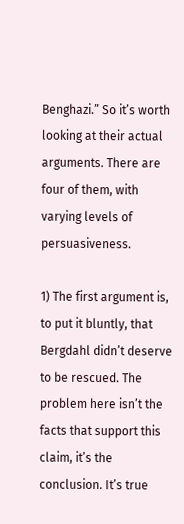Benghazi.” So it’s worth looking at their actual arguments. There are four of them, with varying levels of persuasiveness.

1) The first argument is, to put it bluntly, that Bergdahl didn’t deserve to be rescued. The problem here isn’t the facts that support this claim, it’s the conclusion. It’s true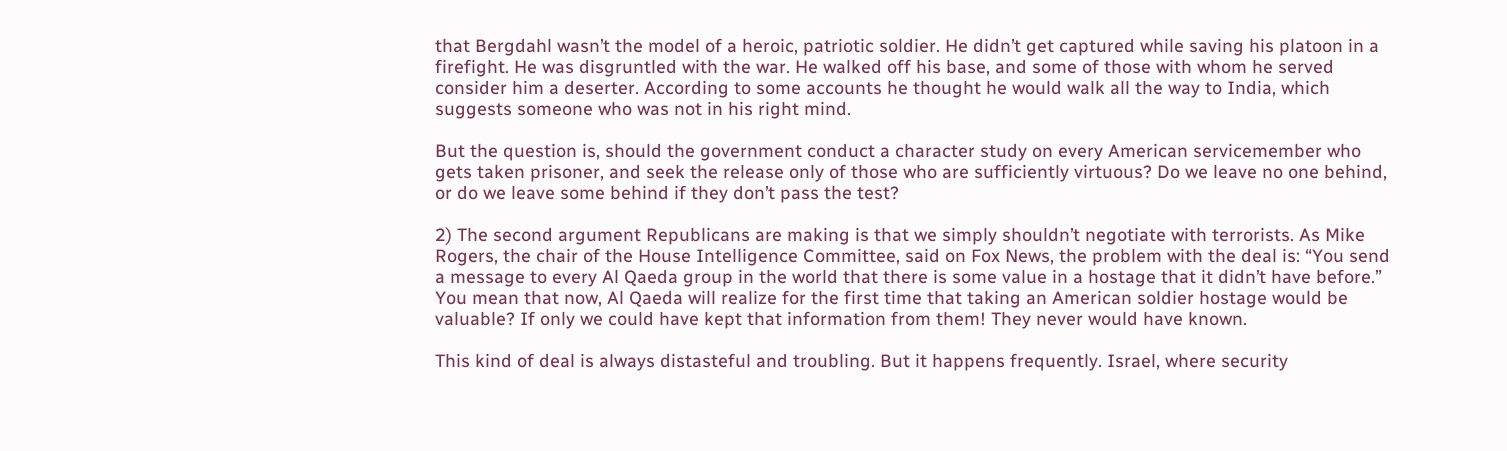that Bergdahl wasn’t the model of a heroic, patriotic soldier. He didn’t get captured while saving his platoon in a firefight. He was disgruntled with the war. He walked off his base, and some of those with whom he served consider him a deserter. According to some accounts he thought he would walk all the way to India, which suggests someone who was not in his right mind.

But the question is, should the government conduct a character study on every American servicemember who gets taken prisoner, and seek the release only of those who are sufficiently virtuous? Do we leave no one behind, or do we leave some behind if they don’t pass the test?

2) The second argument Republicans are making is that we simply shouldn’t negotiate with terrorists. As Mike Rogers, the chair of the House Intelligence Committee, said on Fox News, the problem with the deal is: “You send a message to every Al Qaeda group in the world that there is some value in a hostage that it didn’t have before.” You mean that now, Al Qaeda will realize for the first time that taking an American soldier hostage would be valuable? If only we could have kept that information from them! They never would have known.

This kind of deal is always distasteful and troubling. But it happens frequently. Israel, where security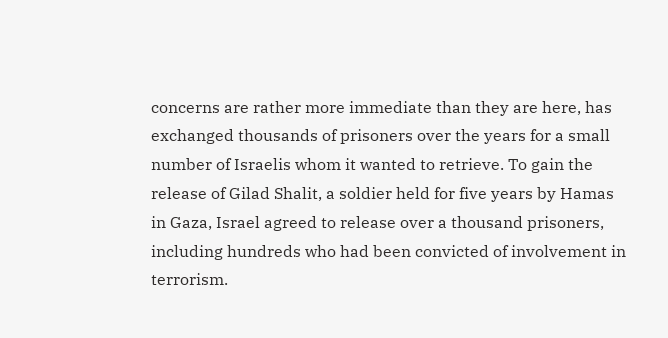concerns are rather more immediate than they are here, has exchanged thousands of prisoners over the years for a small number of Israelis whom it wanted to retrieve. To gain the release of Gilad Shalit, a soldier held for five years by Hamas in Gaza, Israel agreed to release over a thousand prisoners, including hundreds who had been convicted of involvement in terrorism.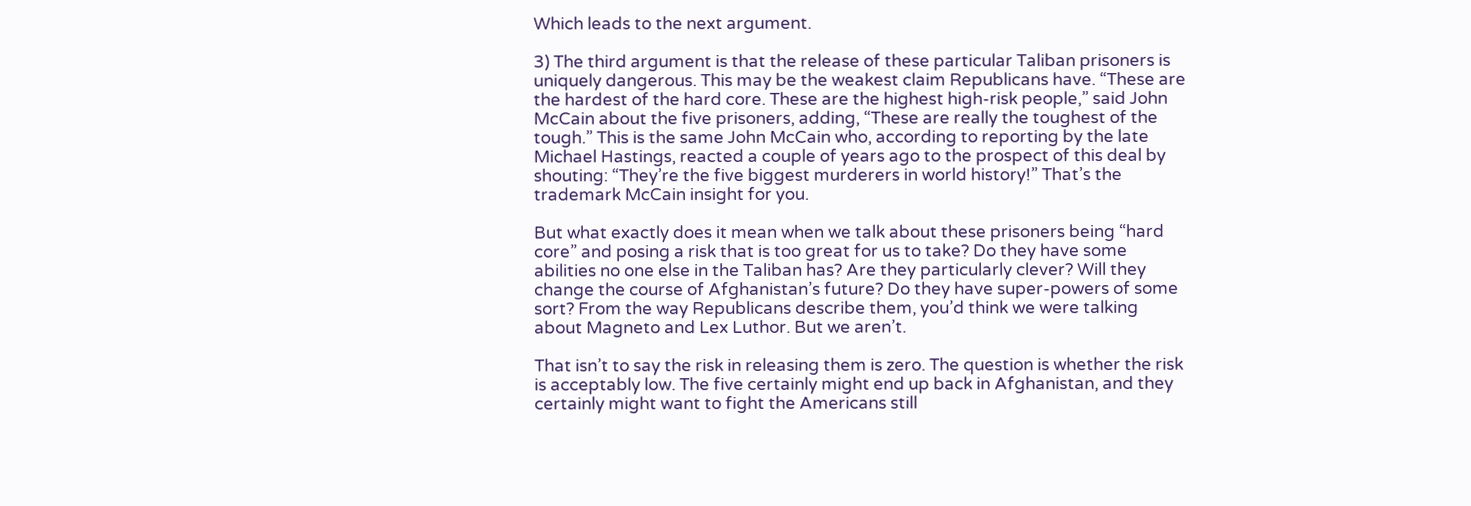Which leads to the next argument.

3) The third argument is that the release of these particular Taliban prisoners is uniquely dangerous. This may be the weakest claim Republicans have. “These are the hardest of the hard core. These are the highest high-risk people,” said John McCain about the five prisoners, adding, “These are really the toughest of the tough.” This is the same John McCain who, according to reporting by the late Michael Hastings, reacted a couple of years ago to the prospect of this deal by shouting: “They’re the five biggest murderers in world history!” That’s the trademark McCain insight for you.

But what exactly does it mean when we talk about these prisoners being “hard core” and posing a risk that is too great for us to take? Do they have some abilities no one else in the Taliban has? Are they particularly clever? Will they change the course of Afghanistan’s future? Do they have super-powers of some sort? From the way Republicans describe them, you’d think we were talking about Magneto and Lex Luthor. But we aren’t.

That isn’t to say the risk in releasing them is zero. The question is whether the risk is acceptably low. The five certainly might end up back in Afghanistan, and they certainly might want to fight the Americans still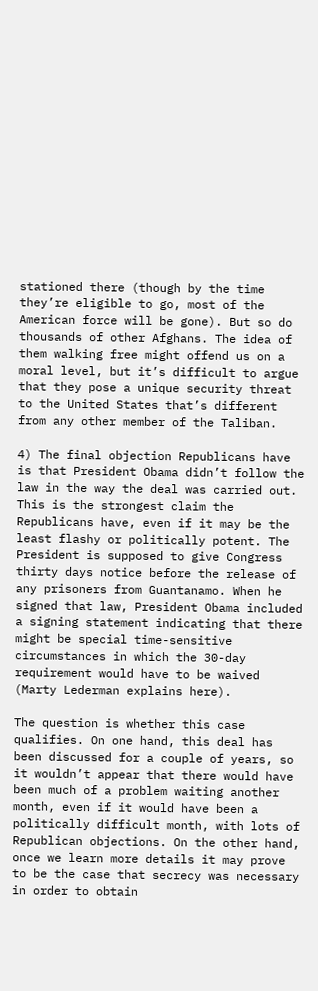stationed there (though by the time they’re eligible to go, most of the American force will be gone). But so do thousands of other Afghans. The idea of them walking free might offend us on a moral level, but it’s difficult to argue that they pose a unique security threat to the United States that’s different from any other member of the Taliban.

4) The final objection Republicans have is that President Obama didn’t follow the law in the way the deal was carried out. This is the strongest claim the Republicans have, even if it may be the least flashy or politically potent. The President is supposed to give Congress thirty days notice before the release of any prisoners from Guantanamo. When he signed that law, President Obama included a signing statement indicating that there might be special time-sensitive circumstances in which the 30-day requirement would have to be waived (Marty Lederman explains here).

The question is whether this case qualifies. On one hand, this deal has been discussed for a couple of years, so it wouldn’t appear that there would have been much of a problem waiting another month, even if it would have been a politically difficult month, with lots of Republican objections. On the other hand, once we learn more details it may prove to be the case that secrecy was necessary in order to obtain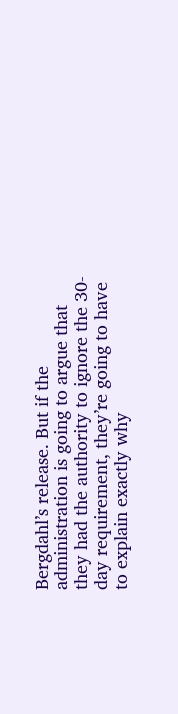Bergdahl’s release. But if the administration is going to argue that they had the authority to ignore the 30-day requirement, they’re going to have to explain exactly why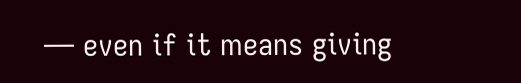— even if it means giving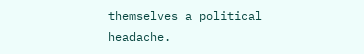themselves a political headache.